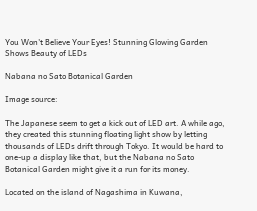You Won't Believe Your Eyes! Stunning Glowing Garden Shows Beauty of LEDs

Nabana no Sato Botanical Garden

Image source:

The Japanese seem to get a kick out of LED art. A while ago, they created this stunning floating light show by letting thousands of LEDs drift through Tokyo. It would be hard to one-up a display like that, but the Nabana no Sato Botanical Garden might give it a run for its money.

Located on the island of Nagashima in Kuwana,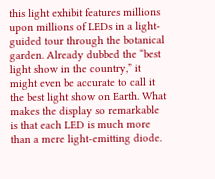this light exhibit features millions upon millions of LEDs in a light-guided tour through the botanical garden. Already dubbed the “best light show in the country,” it might even be accurate to call it the best light show on Earth. What makes the display so remarkable is that each LED is much more than a mere light-emitting diode.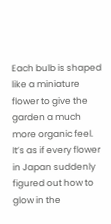Each bulb is shaped like a miniature flower to give the garden a much more organic feel. It’s as if every flower in Japan suddenly figured out how to glow in the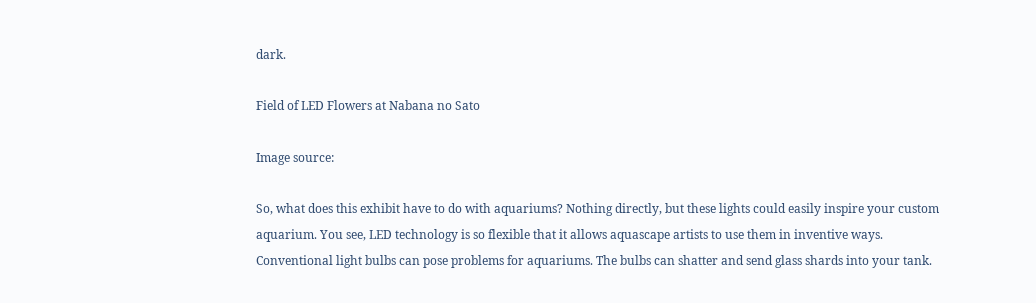dark.

Field of LED Flowers at Nabana no Sato

Image source:

So, what does this exhibit have to do with aquariums? Nothing directly, but these lights could easily inspire your custom aquarium. You see, LED technology is so flexible that it allows aquascape artists to use them in inventive ways. Conventional light bulbs can pose problems for aquariums. The bulbs can shatter and send glass shards into your tank.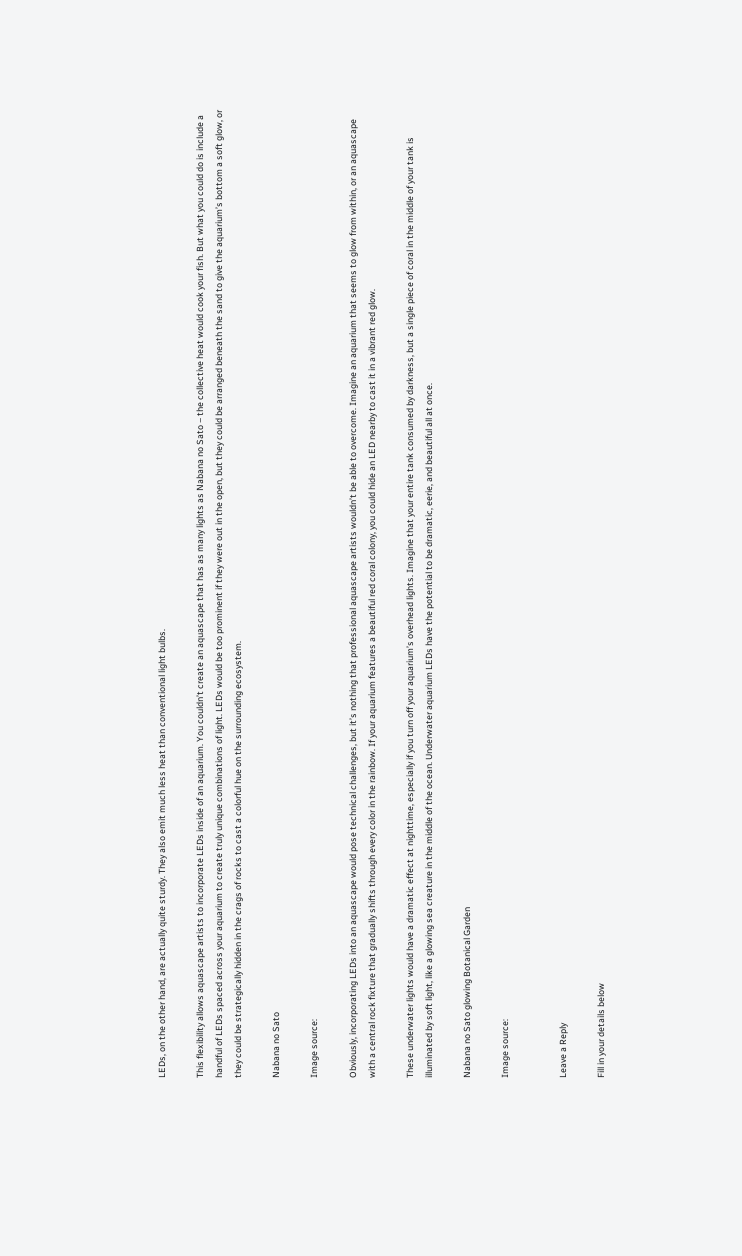LEDs, on the other hand, are actually quite sturdy. They also emit much less heat than conventional light bulbs.

This flexibility allows aquascape artists to incorporate LEDs inside of an aquarium. You couldn’t create an aquascape that has as many lights as Nabana no Sato – the collective heat would cook your fish. But what you could do is include a handful of LEDs spaced across your aquarium to create truly unique combinations of light. LEDs would be too prominent if they were out in the open, but they could be arranged beneath the sand to give the aquarium’s bottom a soft glow, or they could be strategically hidden in the crags of rocks to cast a colorful hue on the surrounding ecosystem.

Nabana no Sato

Image source:

Obviously, incorporating LEDs into an aquascape would pose technical challenges, but it’s nothing that professional aquascape artists wouldn’t be able to overcome. Imagine an aquarium that seems to glow from within, or an aquascape with a central rock fixture that gradually shifts through every color in the rainbow. If your aquarium features a beautiful red coral colony, you could hide an LED nearby to cast it in a vibrant red glow.

These underwater lights would have a dramatic effect at nighttime, especially if you turn off your aquarium’s overhead lights. Imagine that your entire tank consumed by darkness, but a single piece of coral in the middle of your tank is illuminated by soft light, like a glowing sea creature in the middle of the ocean. Underwater aquarium LEDs have the potential to be dramatic, eerie, and beautiful all at once.

Nabana no Sato glowing Botanical Garden

Image source:


Leave a Reply

Fill in your details below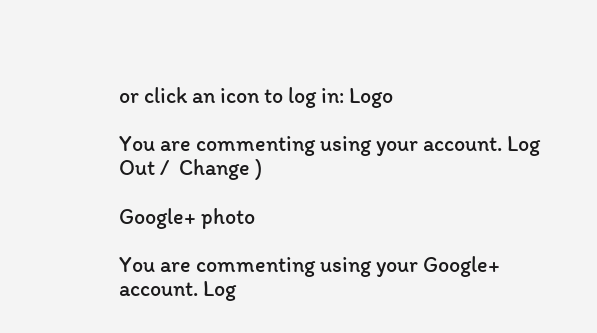or click an icon to log in: Logo

You are commenting using your account. Log Out /  Change )

Google+ photo

You are commenting using your Google+ account. Log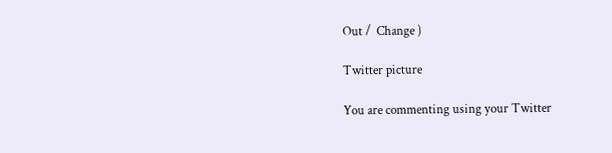Out /  Change )

Twitter picture

You are commenting using your Twitter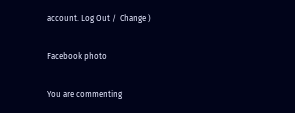account. Log Out /  Change )

Facebook photo

You are commenting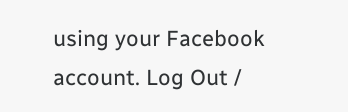using your Facebook account. Log Out /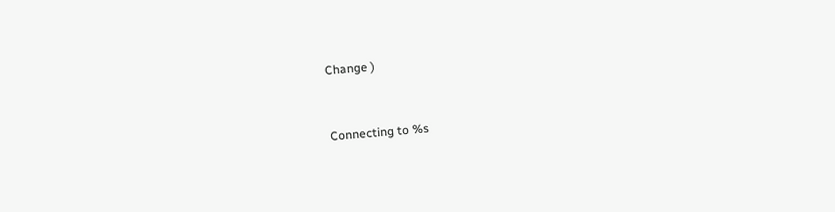Change )


Connecting to %s